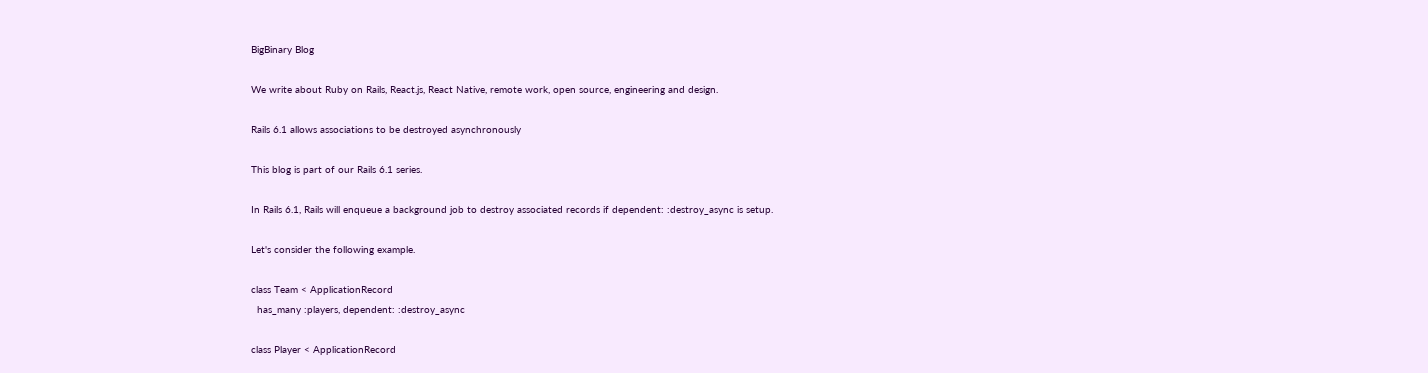BigBinary Blog

We write about Ruby on Rails, React.js, React Native, remote work, open source, engineering and design.

Rails 6.1 allows associations to be destroyed asynchronously

This blog is part of our Rails 6.1 series.

In Rails 6.1, Rails will enqueue a background job to destroy associated records if dependent: :destroy_async is setup.

Let's consider the following example.

class Team < ApplicationRecord
  has_many :players, dependent: :destroy_async

class Player < ApplicationRecord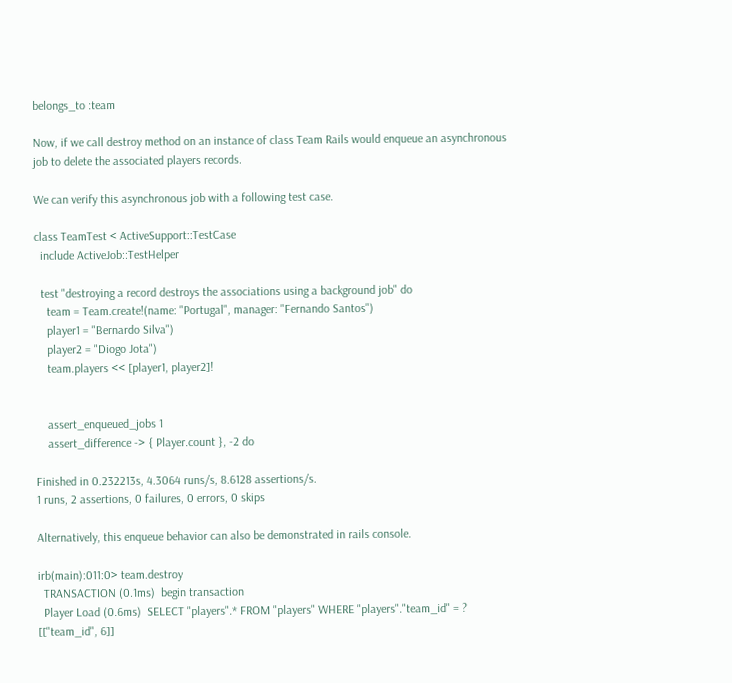belongs_to :team

Now, if we call destroy method on an instance of class Team Rails would enqueue an asynchronous job to delete the associated players records.

We can verify this asynchronous job with a following test case.

class TeamTest < ActiveSupport::TestCase
  include ActiveJob::TestHelper

  test "destroying a record destroys the associations using a background job" do
    team = Team.create!(name: "Portugal", manager: "Fernando Santos")
    player1 = "Bernardo Silva")
    player2 = "Diogo Jota")
    team.players << [player1, player2]!


    assert_enqueued_jobs 1
    assert_difference -> { Player.count }, -2 do

Finished in 0.232213s, 4.3064 runs/s, 8.6128 assertions/s.
1 runs, 2 assertions, 0 failures, 0 errors, 0 skips

Alternatively, this enqueue behavior can also be demonstrated in rails console.

irb(main):011:0> team.destroy
  TRANSACTION (0.1ms)  begin transaction
  Player Load (0.6ms)  SELECT "players".* FROM "players" WHERE "players"."team_id" = ?  [["team_id", 6]]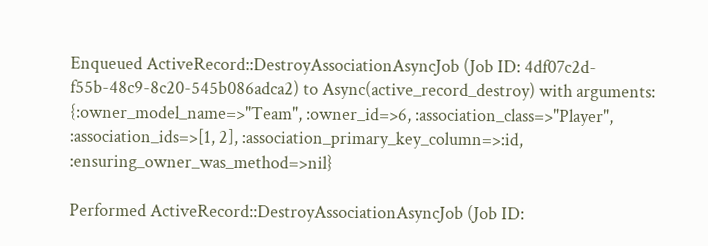Enqueued ActiveRecord::DestroyAssociationAsyncJob (Job ID: 4df07c2d-f55b-48c9-8c20-545b086adca2) to Async(active_record_destroy) with arguments: {:owner_model_name=>"Team", :owner_id=>6, :association_class=>"Player", :association_ids=>[1, 2], :association_primary_key_column=>:id, :ensuring_owner_was_method=>nil}

Performed ActiveRecord::DestroyAssociationAsyncJob (Job ID: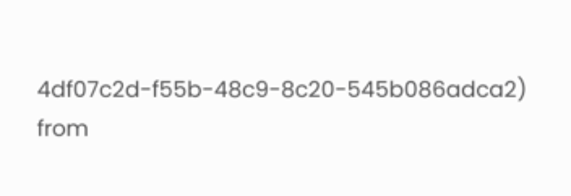4df07c2d-f55b-48c9-8c20-545b086adca2) from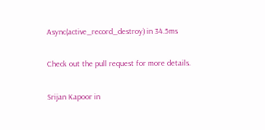Async(active_record_destroy) in 34.5ms

Check out the pull request for more details.

Srijan Kapoor in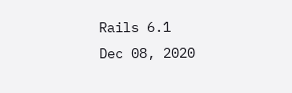Rails 6.1
Dec 08, 2020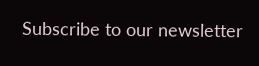Subscribe to our newsletter